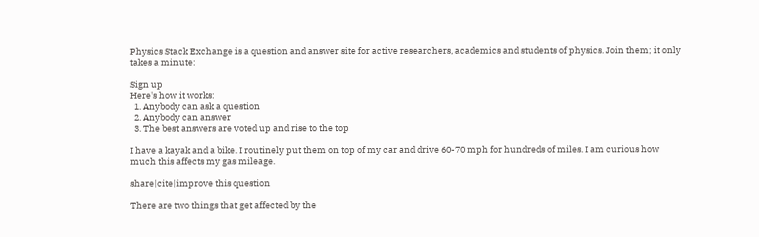Physics Stack Exchange is a question and answer site for active researchers, academics and students of physics. Join them; it only takes a minute:

Sign up
Here's how it works:
  1. Anybody can ask a question
  2. Anybody can answer
  3. The best answers are voted up and rise to the top

I have a kayak and a bike. I routinely put them on top of my car and drive 60-70 mph for hundreds of miles. I am curious how much this affects my gas mileage.

share|cite|improve this question

There are two things that get affected by the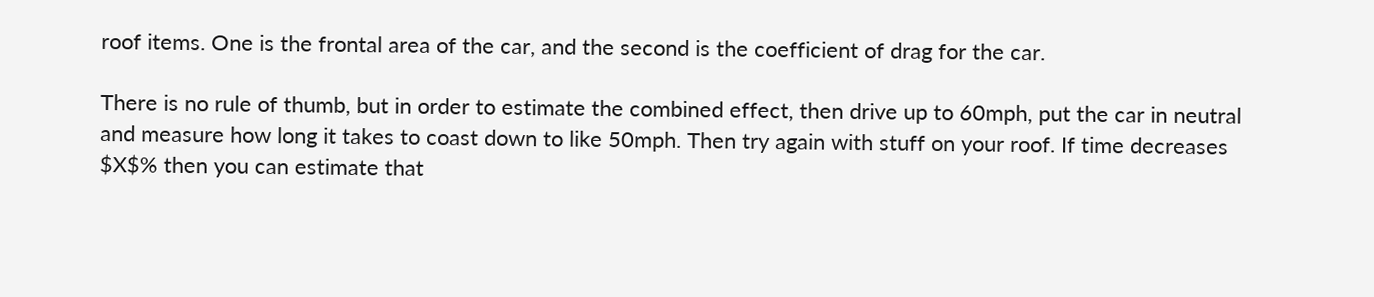roof items. One is the frontal area of the car, and the second is the coefficient of drag for the car.

There is no rule of thumb, but in order to estimate the combined effect, then drive up to 60mph, put the car in neutral and measure how long it takes to coast down to like 50mph. Then try again with stuff on your roof. If time decreases $X$% then you can estimate that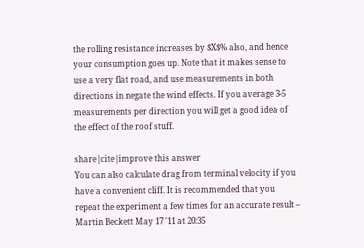the rolling resistance increases by $X$% also, and hence your consumption goes up. Note that it makes sense to use a very flat road, and use measurements in both directions in negate the wind effects. If you average 3-5 measurements per direction you will get a good idea of the effect of the roof stuff.

share|cite|improve this answer
You can also calculate drag from terminal velocity if you have a convenient cliff. It is recommended that you repeat the experiment a few times for an accurate result – Martin Beckett May 17 '11 at 20:35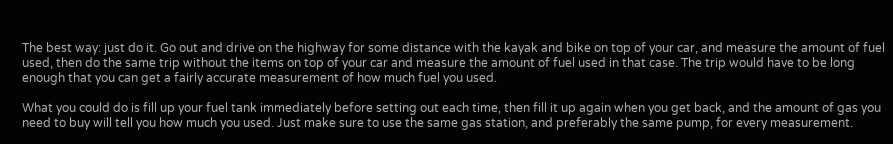The best way: just do it. Go out and drive on the highway for some distance with the kayak and bike on top of your car, and measure the amount of fuel used, then do the same trip without the items on top of your car and measure the amount of fuel used in that case. The trip would have to be long enough that you can get a fairly accurate measurement of how much fuel you used.

What you could do is fill up your fuel tank immediately before setting out each time, then fill it up again when you get back, and the amount of gas you need to buy will tell you how much you used. Just make sure to use the same gas station, and preferably the same pump, for every measurement.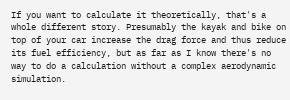If you want to calculate it theoretically, that's a whole different story. Presumably the kayak and bike on top of your car increase the drag force and thus reduce its fuel efficiency, but as far as I know there's no way to do a calculation without a complex aerodynamic simulation.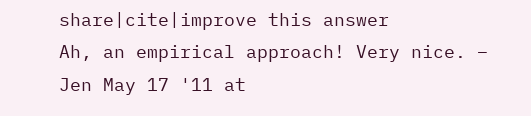share|cite|improve this answer
Ah, an empirical approach! Very nice. – Jen May 17 '11 at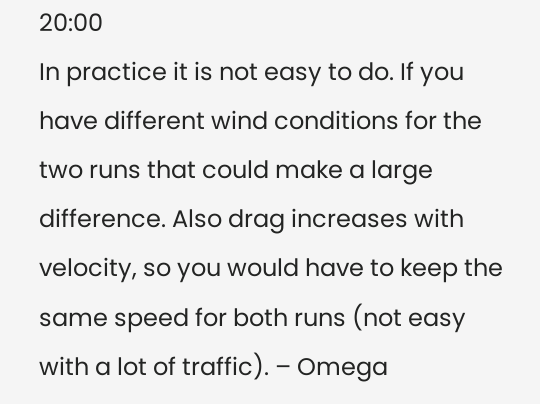20:00
In practice it is not easy to do. If you have different wind conditions for the two runs that could make a large difference. Also drag increases with velocity, so you would have to keep the same speed for both runs (not easy with a lot of traffic). – Omega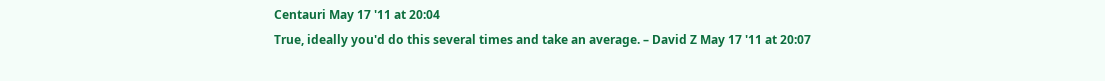Centauri May 17 '11 at 20:04
True, ideally you'd do this several times and take an average. – David Z May 17 '11 at 20:07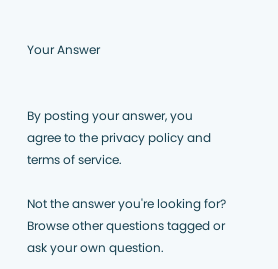Your Answer


By posting your answer, you agree to the privacy policy and terms of service.

Not the answer you're looking for? Browse other questions tagged or ask your own question.